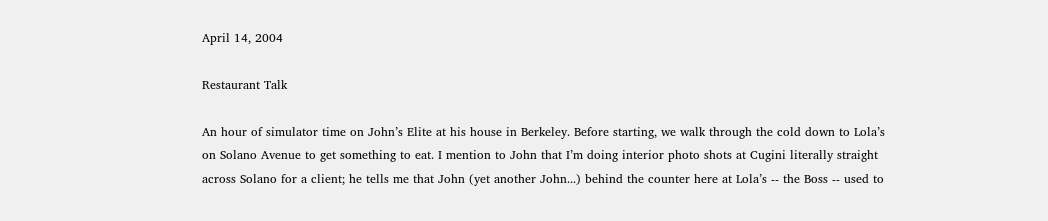April 14, 2004

Restaurant Talk

An hour of simulator time on John’s Elite at his house in Berkeley. Before starting, we walk through the cold down to Lola’s on Solano Avenue to get something to eat. I mention to John that I’m doing interior photo shots at Cugini literally straight across Solano for a client; he tells me that John (yet another John...) behind the counter here at Lola’s -- the Boss -- used to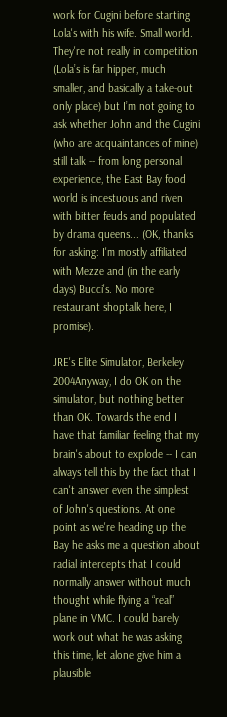work for Cugini before starting Lola's with his wife. Small world. They're not really in competition (Lola’s is far hipper, much smaller, and basically a take-out only place) but I’m not going to ask whether John and the Cugini (who are acquaintances of mine) still talk -- from long personal experience, the East Bay food world is incestuous and riven with bitter feuds and populated by drama queens... (OK, thanks for asking: I'm mostly affiliated with Mezze and (in the early days) Bucci's. No more restaurant shoptalk here, I promise).

JRE's Elite Simulator, Berkeley 2004Anyway, I do OK on the simulator, but nothing better than OK. Towards the end I have that familiar feeling that my brain's about to explode -- I can always tell this by the fact that I can't answer even the simplest of John's questions. At one point as we're heading up the Bay he asks me a question about radial intercepts that I could normally answer without much thought while flying a “real” plane in VMC. I could barely work out what he was asking this time, let alone give him a plausible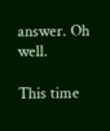answer. Oh well.

This time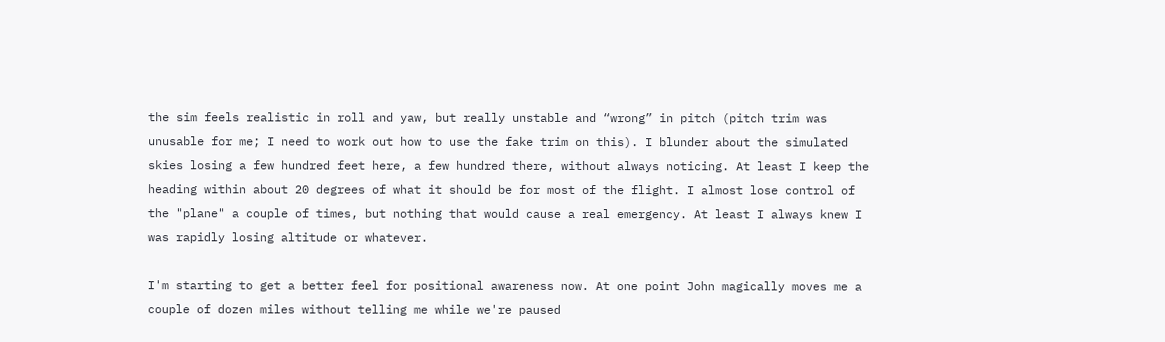the sim feels realistic in roll and yaw, but really unstable and “wrong” in pitch (pitch trim was unusable for me; I need to work out how to use the fake trim on this). I blunder about the simulated skies losing a few hundred feet here, a few hundred there, without always noticing. At least I keep the heading within about 20 degrees of what it should be for most of the flight. I almost lose control of the "plane" a couple of times, but nothing that would cause a real emergency. At least I always knew I was rapidly losing altitude or whatever.

I'm starting to get a better feel for positional awareness now. At one point John magically moves me a couple of dozen miles without telling me while we're paused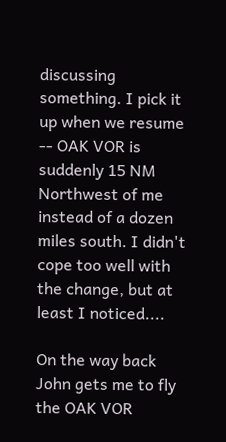discussing something. I pick it up when we resume -- OAK VOR is suddenly 15 NM Northwest of me instead of a dozen miles south. I didn't cope too well with the change, but at least I noticed....

On the way back John gets me to fly the OAK VOR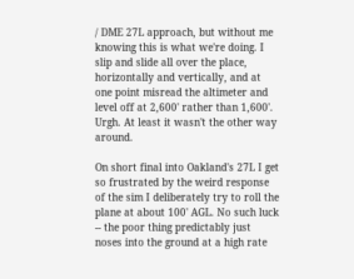/ DME 27L approach, but without me knowing this is what we're doing. I slip and slide all over the place, horizontally and vertically, and at one point misread the altimeter and level off at 2,600' rather than 1,600'. Urgh. At least it wasn't the other way around.

On short final into Oakland's 27L I get so frustrated by the weird response of the sim I deliberately try to roll the plane at about 100' AGL. No such luck -- the poor thing predictably just noses into the ground at a high rate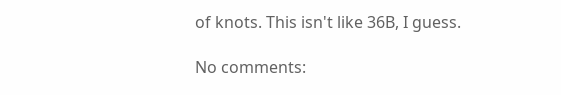of knots. This isn't like 36B, I guess.

No comments: